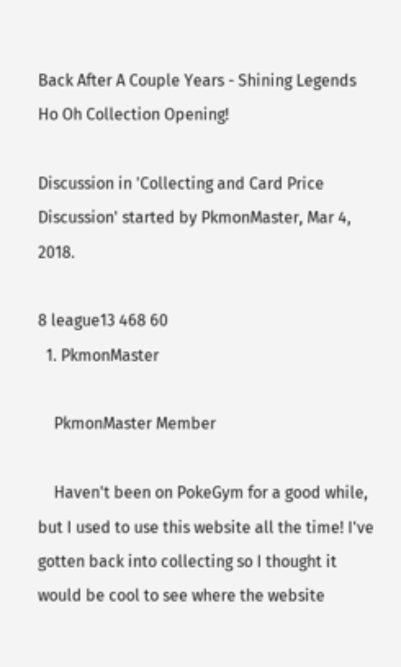Back After A Couple Years - Shining Legends Ho Oh Collection Opening!

Discussion in 'Collecting and Card Price Discussion' started by PkmonMaster, Mar 4, 2018.

8 league13 468 60
  1. PkmonMaster

    PkmonMaster Member

    Haven't been on PokeGym for a good while, but I used to use this website all the time! I've gotten back into collecting so I thought it would be cool to see where the website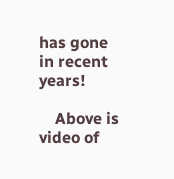has gone in recent years!

    Above is video of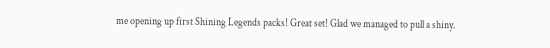me opening up first Shining Legends packs! Great set! Glad we managed to pull a shiny.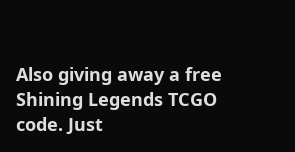Also giving away a free Shining Legends TCGO code. Just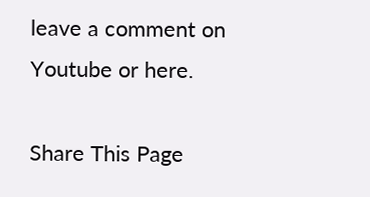leave a comment on Youtube or here.

Share This Page